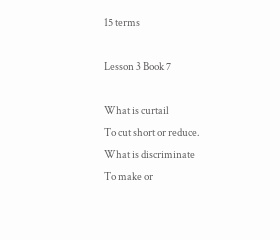15 terms

Lesson 3 Book 7

What is curtail
To cut short or reduce.
What is discriminate
To make or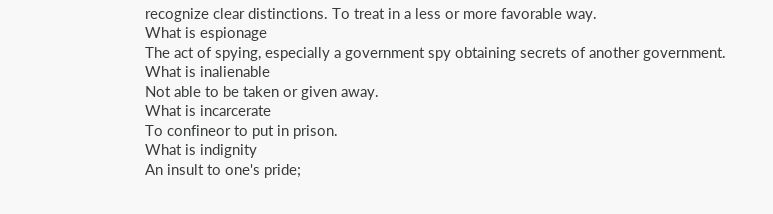recognize clear distinctions. To treat in a less or more favorable way.
What is espionage
The act of spying, especially a government spy obtaining secrets of another government.
What is inalienable
Not able to be taken or given away.
What is incarcerate
To confineor to put in prison.
What is indignity
An insult to one's pride;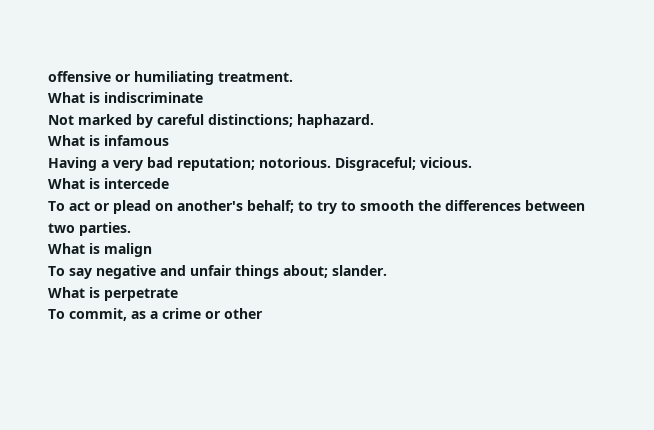offensive or humiliating treatment.
What is indiscriminate
Not marked by careful distinctions; haphazard.
What is infamous
Having a very bad reputation; notorious. Disgraceful; vicious.
What is intercede
To act or plead on another's behalf; to try to smooth the differences between two parties.
What is malign
To say negative and unfair things about; slander.
What is perpetrate
To commit, as a crime or other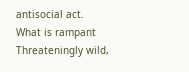antisocial act.
What is rampant
Threateningly wild,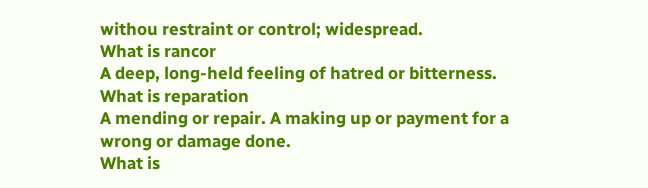withou restraint or control; widespread.
What is rancor
A deep, long-held feeling of hatred or bitterness.
What is reparation
A mending or repair. A making up or payment for a wrong or damage done.
What is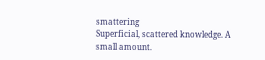smattering
Superficial, scattered knowledge. A small amount.